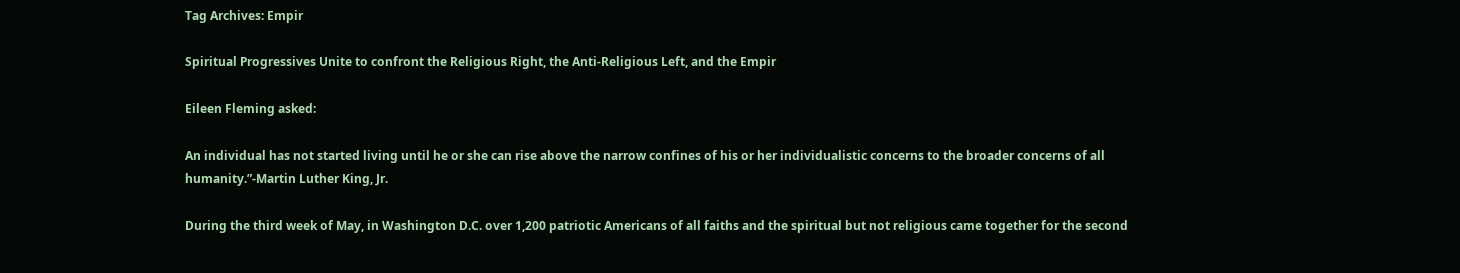Tag Archives: Empir

Spiritual Progressives Unite to confront the Religious Right, the Anti-Religious Left, and the Empir

Eileen Fleming asked:

An individual has not started living until he or she can rise above the narrow confines of his or her individualistic concerns to the broader concerns of all humanity.”-Martin Luther King, Jr.

During the third week of May, in Washington D.C. over 1,200 patriotic Americans of all faiths and the spiritual but not religious came together for the second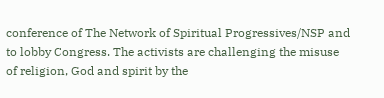conference of The Network of Spiritual Progressives/NSP and to lobby Congress. The activists are challenging the misuse of religion, God and spirit by the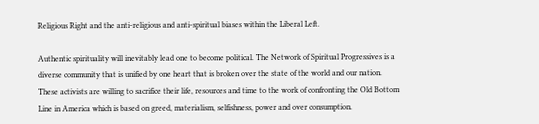Religious Right and the anti-religious and anti-spiritual biases within the Liberal Left.

Authentic spirituality will inevitably lead one to become political. The Network of Spiritual Progressives is a diverse community that is unified by one heart that is broken over the state of the world and our nation. These activists are willing to sacrifice their life, resources and time to the work of confronting the Old Bottom Line in America which is based on greed, materialism, selfishness, power and over consumption.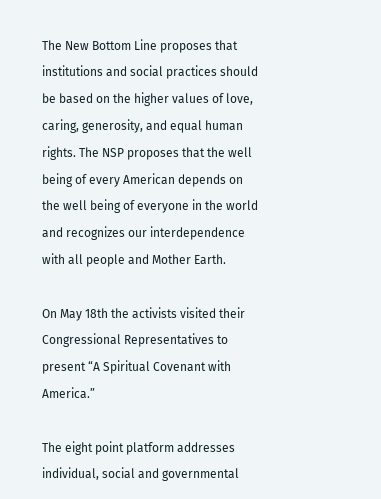The New Bottom Line proposes that institutions and social practices should be based on the higher values of love, caring, generosity, and equal human rights. The NSP proposes that the well being of every American depends on the well being of everyone in the world and recognizes our interdependence with all people and Mother Earth.

On May 18th the activists visited their Congressional Representatives to present “A Spiritual Covenant with America.”

The eight point platform addresses individual, social and governmental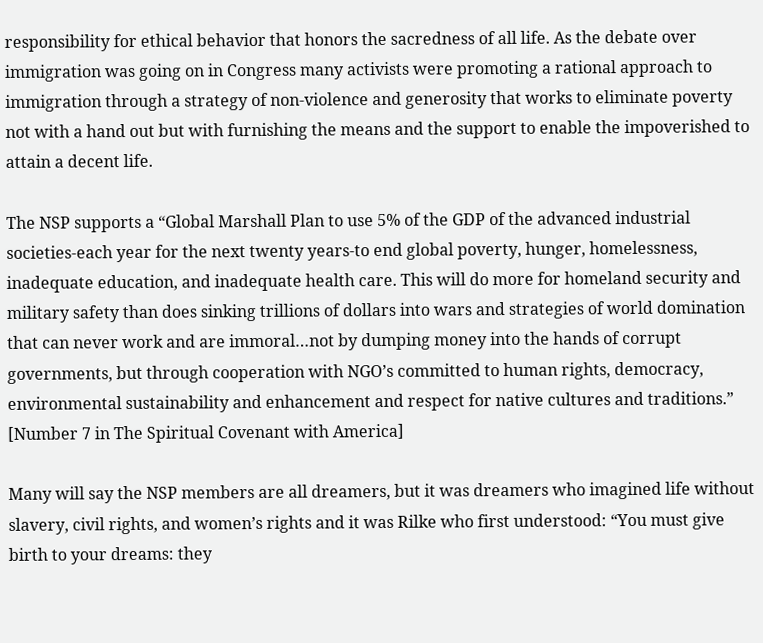responsibility for ethical behavior that honors the sacredness of all life. As the debate over immigration was going on in Congress many activists were promoting a rational approach to immigration through a strategy of non-violence and generosity that works to eliminate poverty not with a hand out but with furnishing the means and the support to enable the impoverished to attain a decent life.

The NSP supports a “Global Marshall Plan to use 5% of the GDP of the advanced industrial societies-each year for the next twenty years-to end global poverty, hunger, homelessness, inadequate education, and inadequate health care. This will do more for homeland security and military safety than does sinking trillions of dollars into wars and strategies of world domination that can never work and are immoral…not by dumping money into the hands of corrupt governments, but through cooperation with NGO’s committed to human rights, democracy, environmental sustainability and enhancement and respect for native cultures and traditions.” [Number 7 in The Spiritual Covenant with America]

Many will say the NSP members are all dreamers, but it was dreamers who imagined life without slavery, civil rights, and women’s rights and it was Rilke who first understood: “You must give birth to your dreams: they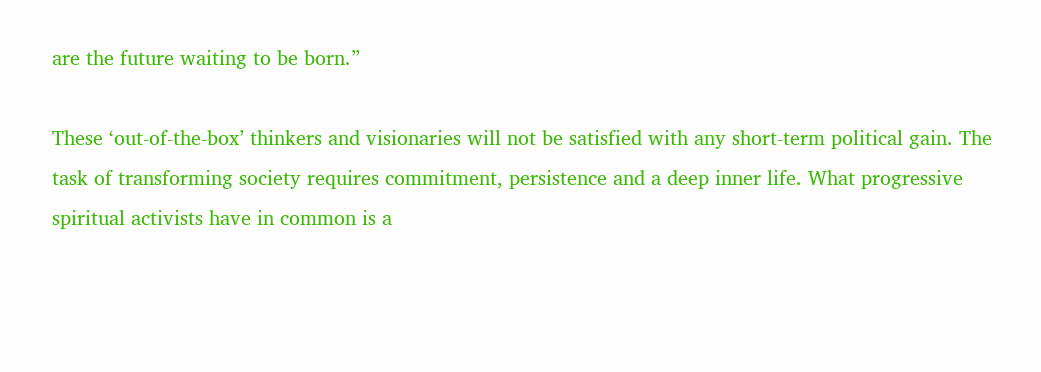are the future waiting to be born.”

These ‘out-of-the-box’ thinkers and visionaries will not be satisfied with any short-term political gain. The task of transforming society requires commitment, persistence and a deep inner life. What progressive spiritual activists have in common is a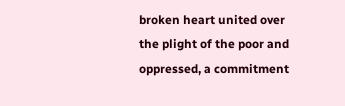broken heart united over the plight of the poor and oppressed, a commitment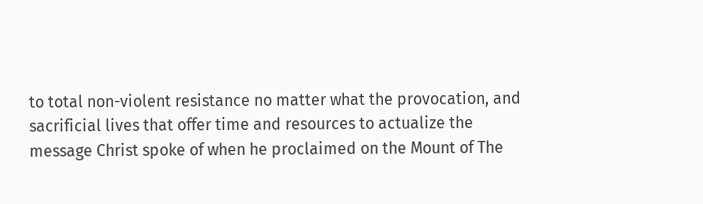to total non-violent resistance no matter what the provocation, and sacrificial lives that offer time and resources to actualize the message Christ spoke of when he proclaimed on the Mount of The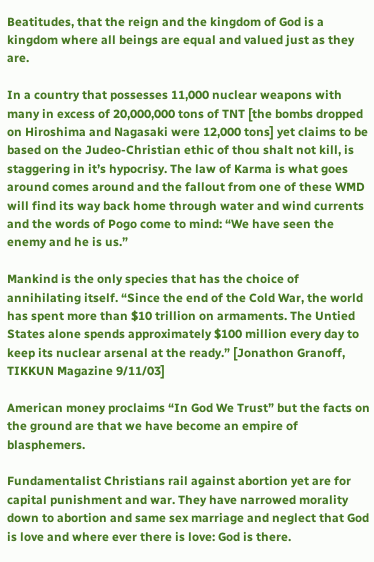Beatitudes, that the reign and the kingdom of God is a kingdom where all beings are equal and valued just as they are.

In a country that possesses 11,000 nuclear weapons with many in excess of 20,000,000 tons of TNT [the bombs dropped on Hiroshima and Nagasaki were 12,000 tons] yet claims to be based on the Judeo-Christian ethic of thou shalt not kill, is staggering in it’s hypocrisy. The law of Karma is what goes around comes around and the fallout from one of these WMD will find its way back home through water and wind currents and the words of Pogo come to mind: “We have seen the enemy and he is us.”

Mankind is the only species that has the choice of annihilating itself. “Since the end of the Cold War, the world has spent more than $10 trillion on armaments. The Untied States alone spends approximately $100 million every day to keep its nuclear arsenal at the ready.” [Jonathon Granoff, TIKKUN Magazine 9/11/03]

American money proclaims “In God We Trust” but the facts on the ground are that we have become an empire of blasphemers.

Fundamentalist Christians rail against abortion yet are for capital punishment and war. They have narrowed morality down to abortion and same sex marriage and neglect that God is love and where ever there is love: God is there.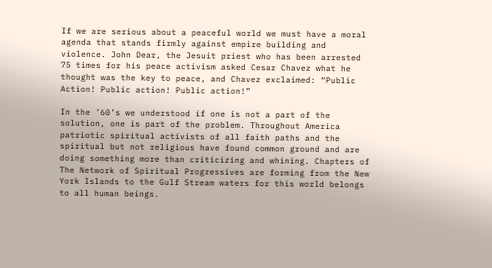If we are serious about a peaceful world we must have a moral agenda that stands firmly against empire building and violence. John Dear, the Jesuit priest who has been arrested 75 times for his peace activism asked Cesar Chavez what he thought was the key to peace, and Chavez exclaimed: “Public Action! Public action! Public action!”

In the ’60’s we understood if one is not a part of the solution, one is part of the problem. Throughout America patriotic spiritual activists of all faith paths and the spiritual but not religious have found common ground and are doing something more than criticizing and whining. Chapters of The Network of Spiritual Progressives are forming from the New York Islands to the Gulf Stream waters for this world belongs to all human beings.